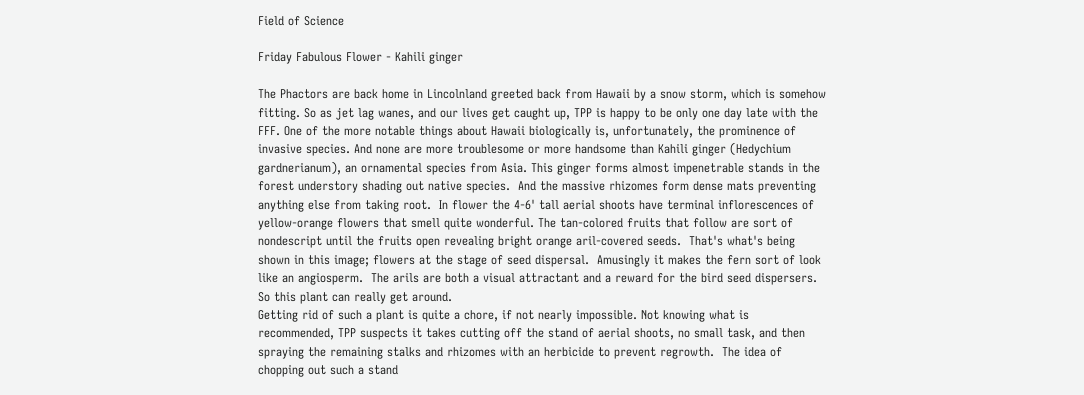Field of Science

Friday Fabulous Flower - Kahili ginger

The Phactors are back home in Lincolnland greeted back from Hawaii by a snow storm, which is somehow fitting. So as jet lag wanes, and our lives get caught up, TPP is happy to be only one day late with the FFF. One of the more notable things about Hawaii biologically is, unfortunately, the prominence of invasive species. And none are more troublesome or more handsome than Kahili ginger (Hedychium gardnerianum), an ornamental species from Asia. This ginger forms almost impenetrable stands in the forest understory shading out native species.  And the massive rhizomes form dense mats preventing anything else from taking root.  In flower the 4-6' tall aerial shoots have terminal inflorescences of yellow-orange flowers that smell quite wonderful. The tan-colored fruits that follow are sort of nondescript until the fruits open revealing bright orange aril-covered seeds.  That's what's being shown in this image; flowers at the stage of seed dispersal.  Amusingly it makes the fern sort of look like an angiosperm.  The arils are both a visual attractant and a reward for the bird seed dispersers. So this plant can really get around.
Getting rid of such a plant is quite a chore, if not nearly impossible. Not knowing what is recommended, TPP suspects it takes cutting off the stand of aerial shoots, no small task, and then spraying the remaining stalks and rhizomes with an herbicide to prevent regrowth.  The idea of chopping out such a stand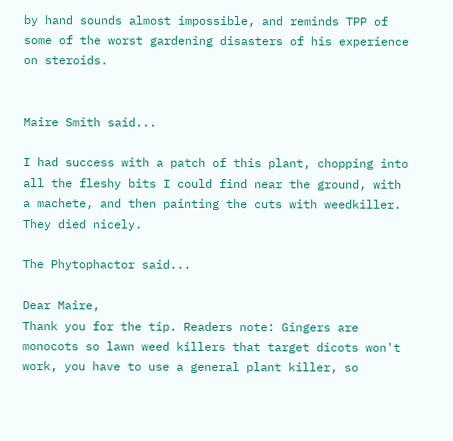by hand sounds almost impossible, and reminds TPP of some of the worst gardening disasters of his experience on steroids.


Maire Smith said...

I had success with a patch of this plant, chopping into all the fleshy bits I could find near the ground, with a machete, and then painting the cuts with weedkiller. They died nicely.

The Phytophactor said...

Dear Maire,
Thank you for the tip. Readers note: Gingers are monocots so lawn weed killers that target dicots won't work, you have to use a general plant killer, so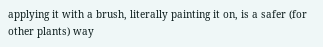applying it with a brush, literally painting it on, is a safer (for other plants) way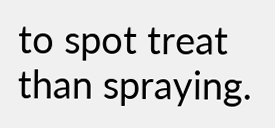to spot treat than spraying.